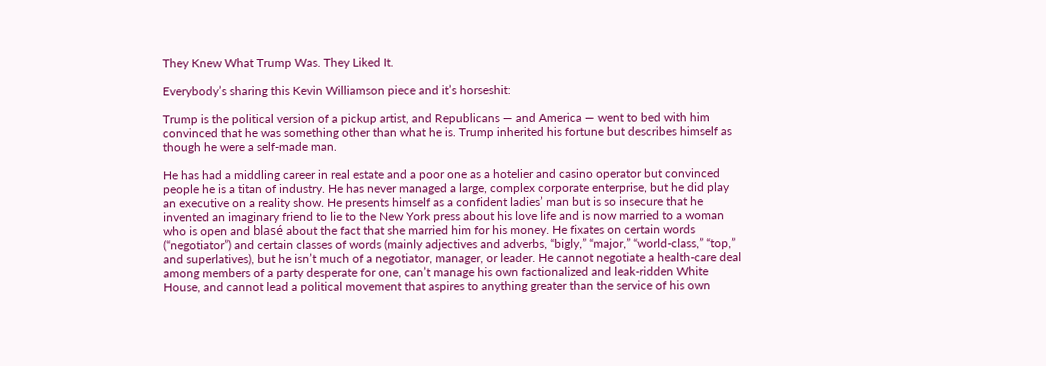They Knew What Trump Was. They Liked It.

Everybody’s sharing this Kevin Williamson piece and it’s horseshit:

Trump is the political version of a pickup artist, and Republicans — and America — went to bed with him convinced that he was something other than what he is. Trump inherited his fortune but describes himself as though he were a self-made man.

He has had a middling career in real estate and a poor one as a hotelier and casino operator but convinced people he is a titan of industry. He has never managed a large, complex corporate enterprise, but he did play an executive on a reality show. He presents himself as a confident ladies’ man but is so insecure that he invented an imaginary friend to lie to the New York press about his love life and is now married to a woman who is open and blasé about the fact that she married him for his money. He fixates on certain words (“negotiator”) and certain classes of words (mainly adjectives and adverbs, “bigly,” “major,” “world-class,” “top,” and superlatives), but he isn’t much of a negotiator, manager, or leader. He cannot negotiate a health-care deal among members of a party desperate for one, can’t manage his own factionalized and leak-ridden White House, and cannot lead a political movement that aspires to anything greater than the service of his own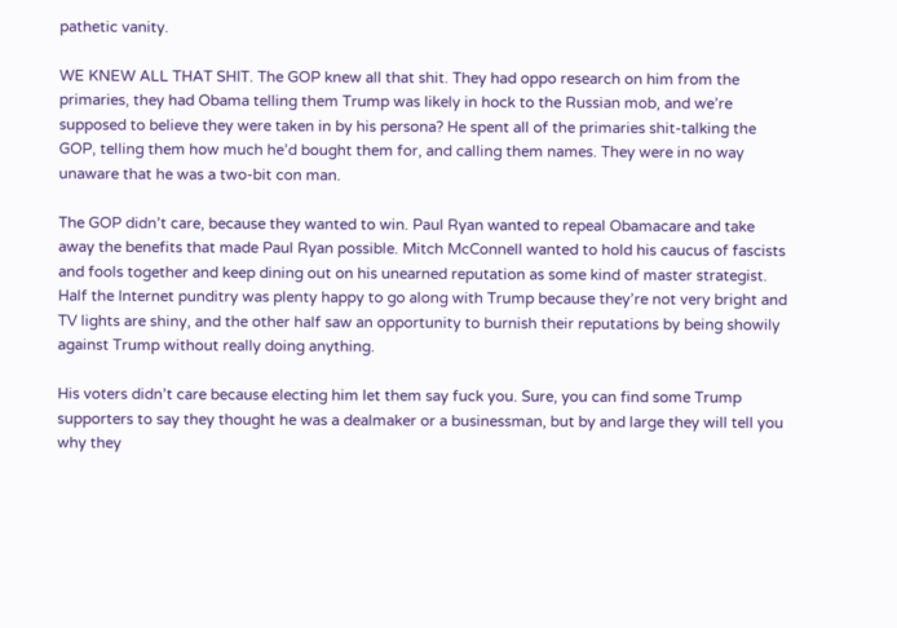pathetic vanity.

WE KNEW ALL THAT SHIT. The GOP knew all that shit. They had oppo research on him from the primaries, they had Obama telling them Trump was likely in hock to the Russian mob, and we’re supposed to believe they were taken in by his persona? He spent all of the primaries shit-talking the GOP, telling them how much he’d bought them for, and calling them names. They were in no way unaware that he was a two-bit con man.

The GOP didn’t care, because they wanted to win. Paul Ryan wanted to repeal Obamacare and take away the benefits that made Paul Ryan possible. Mitch McConnell wanted to hold his caucus of fascists and fools together and keep dining out on his unearned reputation as some kind of master strategist. Half the Internet punditry was plenty happy to go along with Trump because they’re not very bright and TV lights are shiny, and the other half saw an opportunity to burnish their reputations by being showily against Trump without really doing anything.

His voters didn’t care because electing him let them say fuck you. Sure, you can find some Trump supporters to say they thought he was a dealmaker or a businessman, but by and large they will tell you why they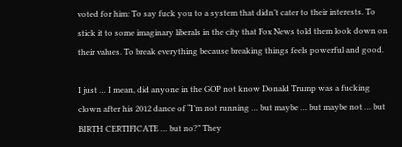voted for him: To say fuck you to a system that didn’t cater to their interests. To stick it to some imaginary liberals in the city that Fox News told them look down on their values. To break everything because breaking things feels powerful and good.

I just … I mean, did anyone in the GOP not know Donald Trump was a fucking clown after his 2012 dance of “I’m not running … but maybe … but maybe not … but BIRTH CERTIFICATE … but no?” They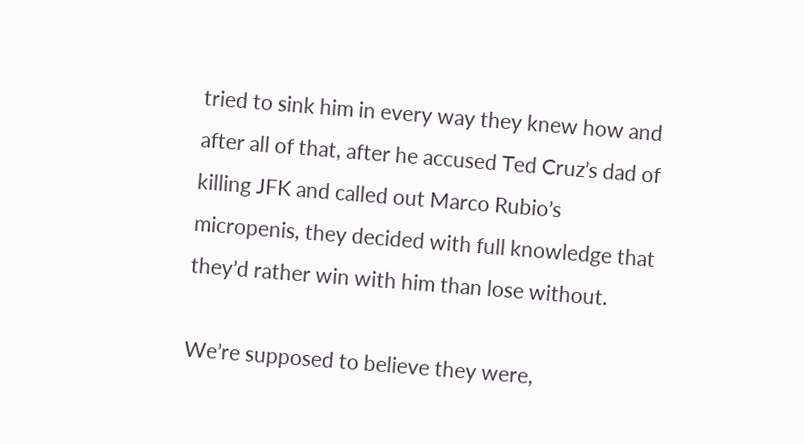tried to sink him in every way they knew how and after all of that, after he accused Ted Cruz’s dad of killing JFK and called out Marco Rubio’s micropenis, they decided with full knowledge that they’d rather win with him than lose without.

We’re supposed to believe they were,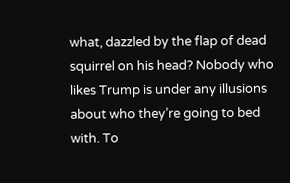what, dazzled by the flap of dead squirrel on his head? Nobody who likes Trump is under any illusions about who they’re going to bed with. To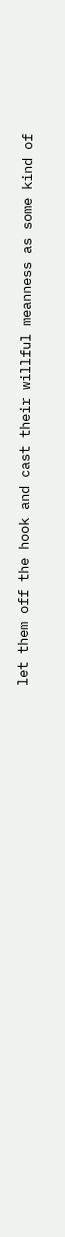let them off the hook and cast their willful meanness as some kind of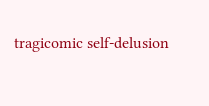tragicomic self-delusion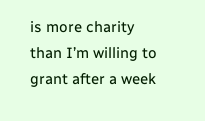is more charity than I’m willing to grant after a week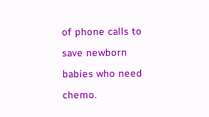of phone calls to save newborn babies who need chemo.